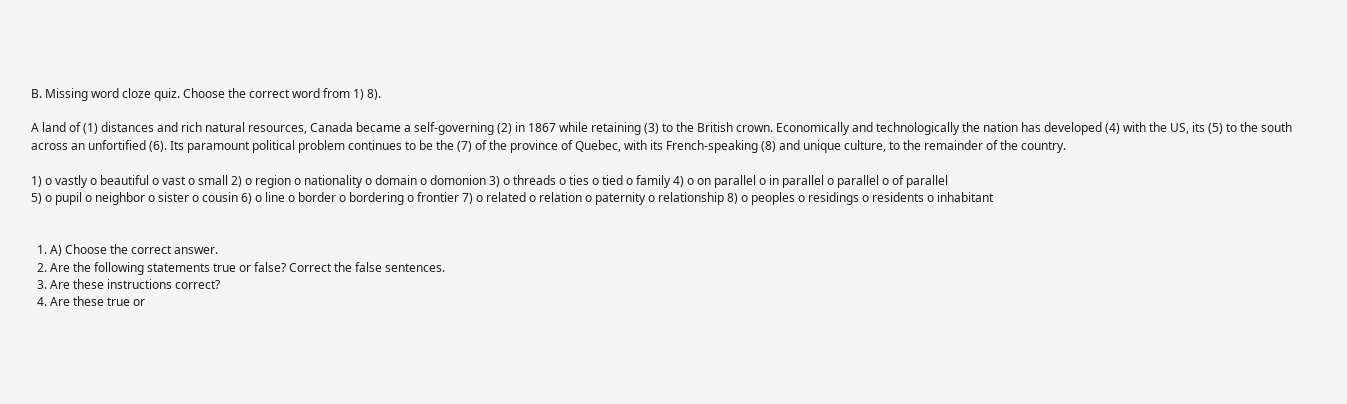B. Missing word cloze quiz. Choose the correct word from 1) 8).

A land of (1) distances and rich natural resources, Canada became a self-governing (2) in 1867 while retaining (3) to the British crown. Economically and technologically the nation has developed (4) with the US, its (5) to the south across an unfortified (6). Its paramount political problem continues to be the (7) of the province of Quebec, with its French-speaking (8) and unique culture, to the remainder of the country.

1) o vastly o beautiful o vast o small 2) o region o nationality o domain o domonion 3) o threads o ties o tied o family 4) o on parallel o in parallel o parallel o of parallel
5) o pupil o neighbor o sister o cousin 6) o line o border o bordering o frontier 7) o related o relation o paternity o relationship 8) o peoples o residings o residents o inhabitant


  1. A) Choose the correct answer.
  2. Are the following statements true or false? Correct the false sentences.
  3. Are these instructions correct?
  4. Are these true or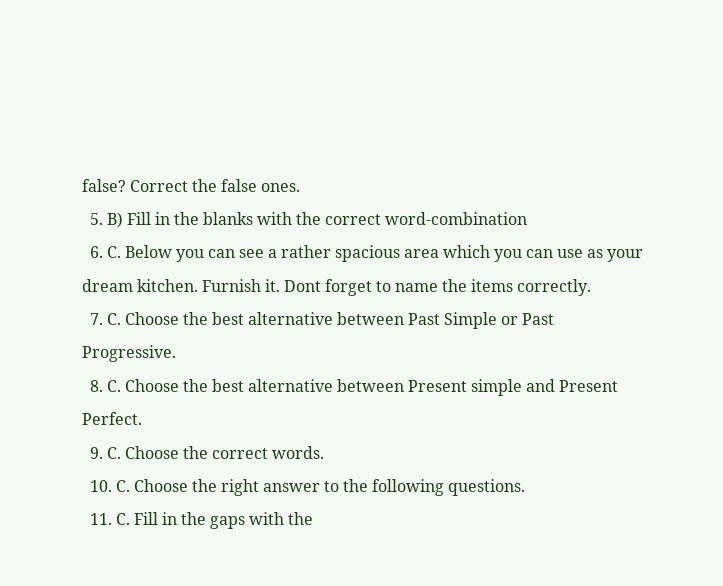false? Correct the false ones.
  5. B) Fill in the blanks with the correct word-combination
  6. C. Below you can see a rather spacious area which you can use as your dream kitchen. Furnish it. Dont forget to name the items correctly.
  7. C. Choose the best alternative between Past Simple or Past Progressive.
  8. C. Choose the best alternative between Present simple and Present Perfect.
  9. C. Choose the correct words.
  10. C. Choose the right answer to the following questions.
  11. C. Fill in the gaps with the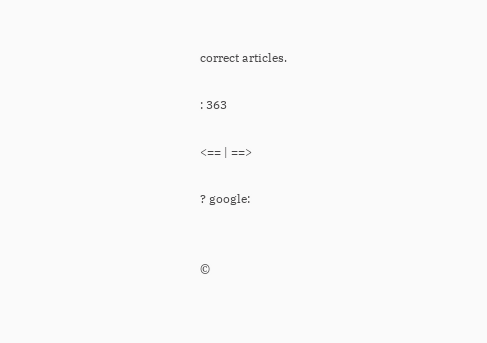correct articles.

: 363

<== | ==>

? google:


©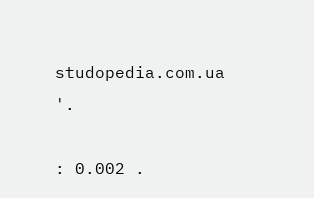studopedia.com.ua '.

: 0.002 .